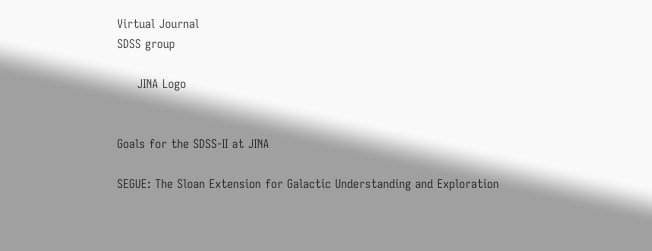Virtual Journal
SDSS group

     JINA Logo


Goals for the SDSS-II at JINA

SEGUE: The Sloan Extension for Galactic Understanding and Exploration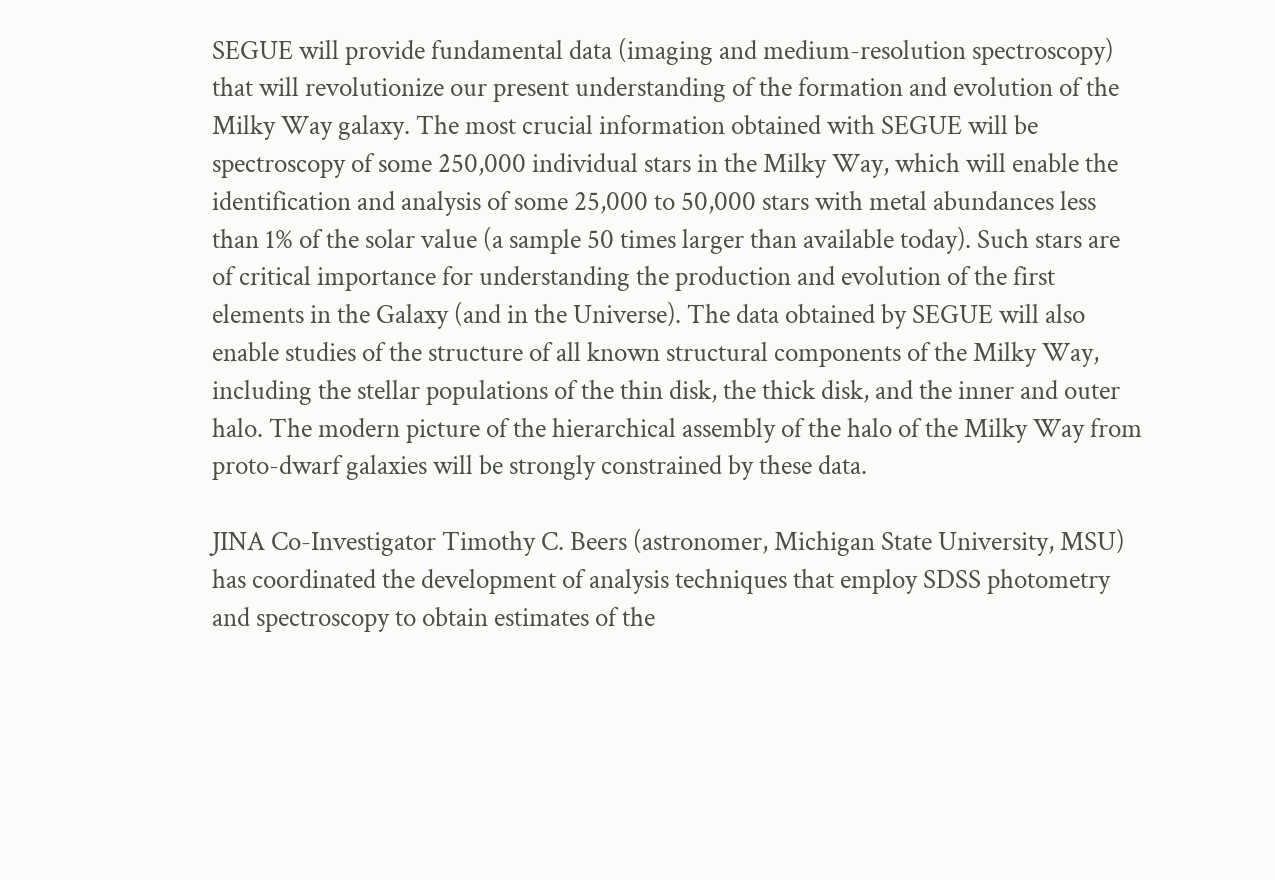SEGUE will provide fundamental data (imaging and medium-resolution spectroscopy) that will revolutionize our present understanding of the formation and evolution of the Milky Way galaxy. The most crucial information obtained with SEGUE will be spectroscopy of some 250,000 individual stars in the Milky Way, which will enable the identification and analysis of some 25,000 to 50,000 stars with metal abundances less than 1% of the solar value (a sample 50 times larger than available today). Such stars are of critical importance for understanding the production and evolution of the first elements in the Galaxy (and in the Universe). The data obtained by SEGUE will also enable studies of the structure of all known structural components of the Milky Way, including the stellar populations of the thin disk, the thick disk, and the inner and outer halo. The modern picture of the hierarchical assembly of the halo of the Milky Way from proto-dwarf galaxies will be strongly constrained by these data.

JINA Co-Investigator Timothy C. Beers (astronomer, Michigan State University, MSU) has coordinated the development of analysis techniques that employ SDSS photometry and spectroscopy to obtain estimates of the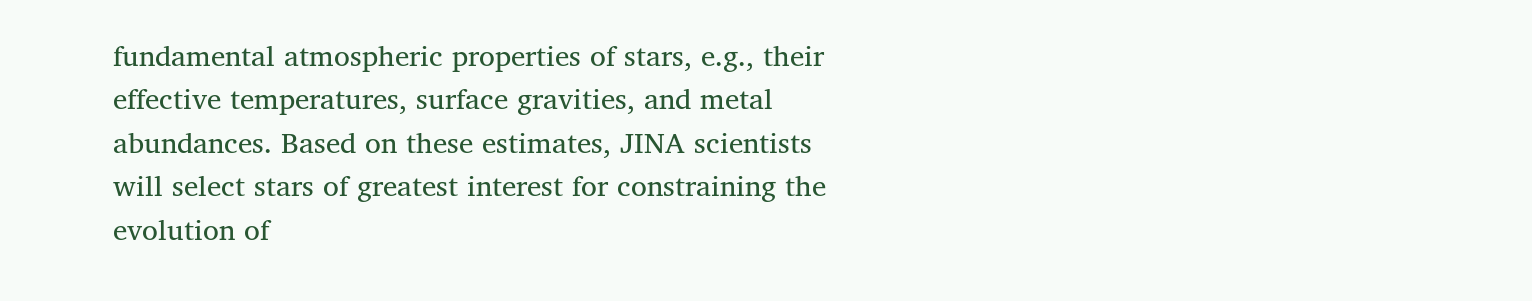fundamental atmospheric properties of stars, e.g., their effective temperatures, surface gravities, and metal abundances. Based on these estimates, JINA scientists will select stars of greatest interest for constraining the evolution of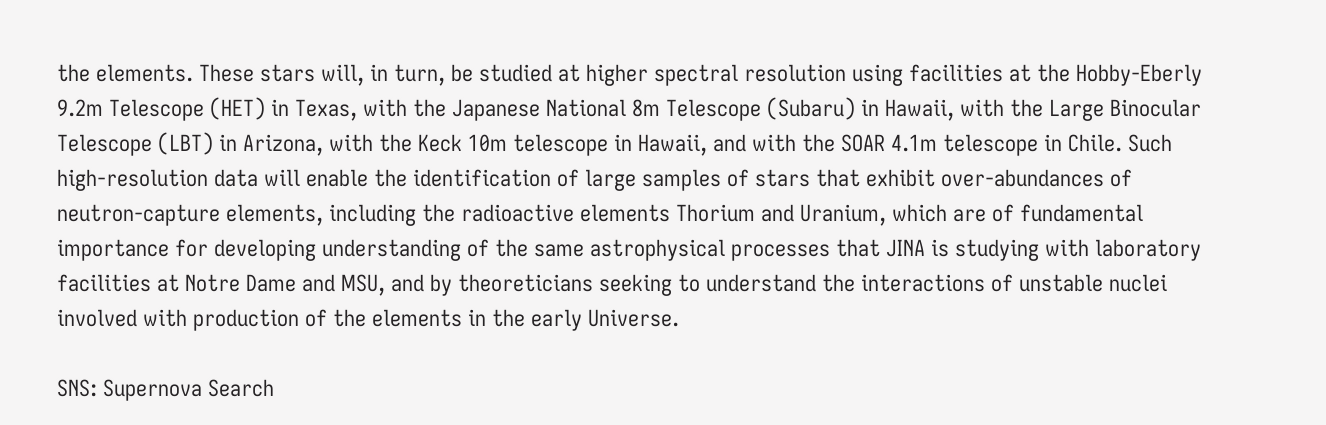the elements. These stars will, in turn, be studied at higher spectral resolution using facilities at the Hobby-Eberly 9.2m Telescope (HET) in Texas, with the Japanese National 8m Telescope (Subaru) in Hawaii, with the Large Binocular Telescope (LBT) in Arizona, with the Keck 10m telescope in Hawaii, and with the SOAR 4.1m telescope in Chile. Such high-resolution data will enable the identification of large samples of stars that exhibit over-abundances of neutron-capture elements, including the radioactive elements Thorium and Uranium, which are of fundamental importance for developing understanding of the same astrophysical processes that JINA is studying with laboratory facilities at Notre Dame and MSU, and by theoreticians seeking to understand the interactions of unstable nuclei involved with production of the elements in the early Universe.

SNS: Supernova Search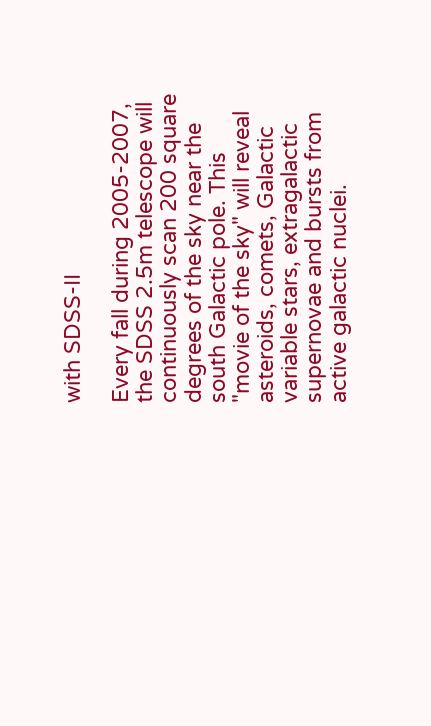with SDSS-II

Every fall during 2005-2007, the SDSS 2.5m telescope will continuously scan 200 square degrees of the sky near the south Galactic pole. This "movie of the sky" will reveal asteroids, comets, Galactic variable stars, extragalactic supernovae and bursts from active galactic nuclei.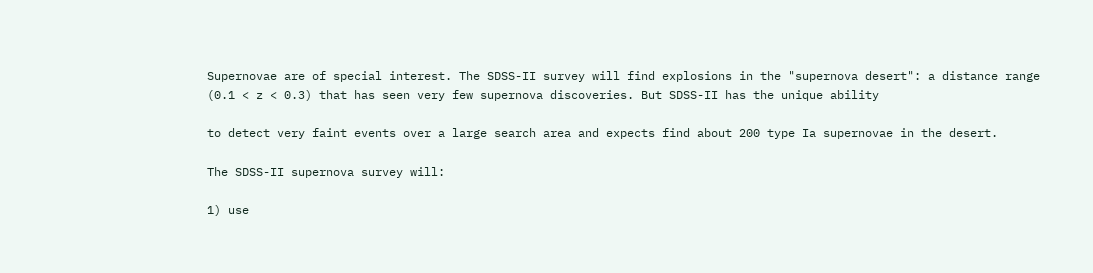Supernovae are of special interest. The SDSS-II survey will find explosions in the "supernova desert": a distance range (0.1 < z < 0.3) that has seen very few supernova discoveries. But SDSS-II has the unique ability

to detect very faint events over a large search area and expects find about 200 type Ia supernovae in the desert.

The SDSS-II supernova survey will:

1) use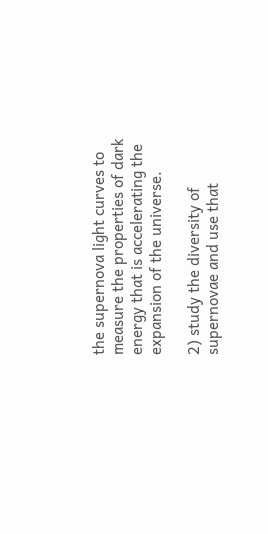the supernova light curves to measure the properties of dark energy that is accelerating the expansion of the universe.

2) study the diversity of supernovae and use that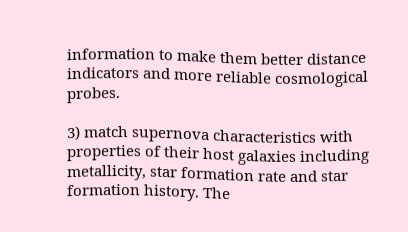information to make them better distance indicators and more reliable cosmological probes.

3) match supernova characteristics with properties of their host galaxies including metallicity, star formation rate and star formation history. The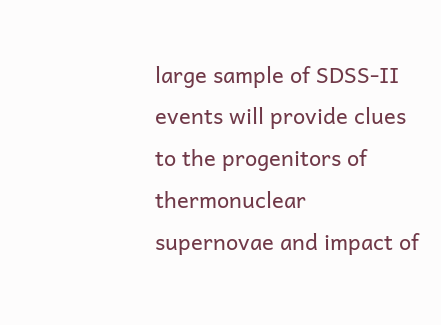large sample of SDSS-II events will provide clues to the progenitors of thermonuclear supernovae and impact of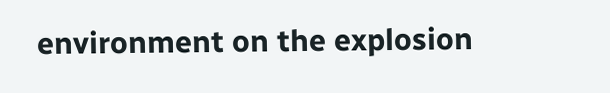environment on the explosion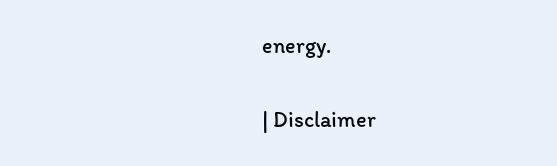energy.

| Disclaimer